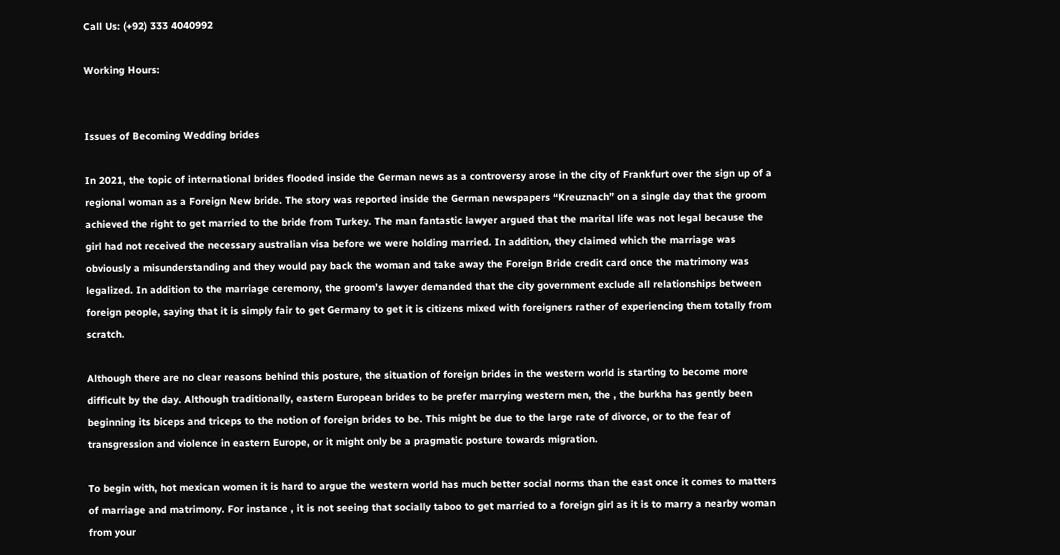Call Us: (+92) 333 4040992

Working Hours:


Issues of Becoming Wedding brides

In 2021, the topic of international brides flooded inside the German news as a controversy arose in the city of Frankfurt over the sign up of a regional woman as a Foreign New bride. The story was reported inside the German newspapers “Kreuznach” on a single day that the groom achieved the right to get married to the bride from Turkey. The man fantastic lawyer argued that the marital life was not legal because the girl had not received the necessary australian visa before we were holding married. In addition, they claimed which the marriage was obviously a misunderstanding and they would pay back the woman and take away the Foreign Bride credit card once the matrimony was legalized. In addition to the marriage ceremony, the groom’s lawyer demanded that the city government exclude all relationships between foreign people, saying that it is simply fair to get Germany to get it is citizens mixed with foreigners rather of experiencing them totally from scratch.

Although there are no clear reasons behind this posture, the situation of foreign brides in the western world is starting to become more difficult by the day. Although traditionally, eastern European brides to be prefer marrying western men, the , the burkha has gently been beginning its biceps and triceps to the notion of foreign brides to be. This might be due to the large rate of divorce, or to the fear of transgression and violence in eastern Europe, or it might only be a pragmatic posture towards migration.

To begin with, hot mexican women it is hard to argue the western world has much better social norms than the east once it comes to matters of marriage and matrimony. For instance , it is not seeing that socially taboo to get married to a foreign girl as it is to marry a nearby woman from your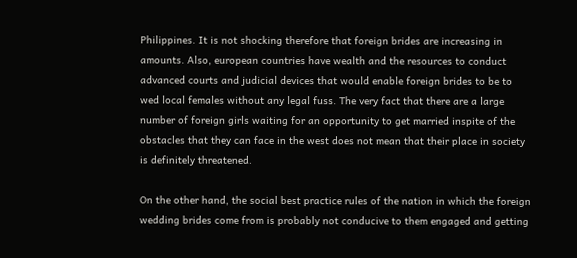Philippines. It is not shocking therefore that foreign brides are increasing in amounts. Also, european countries have wealth and the resources to conduct advanced courts and judicial devices that would enable foreign brides to be to wed local females without any legal fuss. The very fact that there are a large number of foreign girls waiting for an opportunity to get married inspite of the obstacles that they can face in the west does not mean that their place in society is definitely threatened.

On the other hand, the social best practice rules of the nation in which the foreign wedding brides come from is probably not conducive to them engaged and getting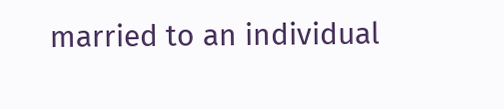married to an individual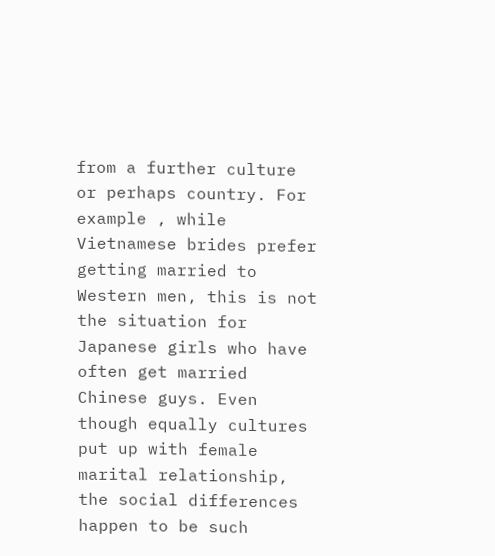from a further culture or perhaps country. For example , while Vietnamese brides prefer getting married to Western men, this is not the situation for Japanese girls who have often get married Chinese guys. Even though equally cultures put up with female marital relationship, the social differences happen to be such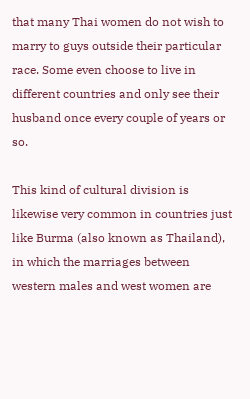that many Thai women do not wish to marry to guys outside their particular race. Some even choose to live in different countries and only see their husband once every couple of years or so.

This kind of cultural division is likewise very common in countries just like Burma (also known as Thailand), in which the marriages between western males and west women are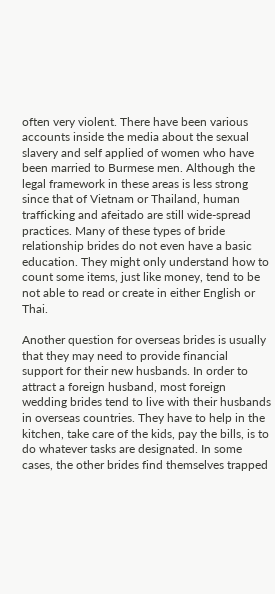often very violent. There have been various accounts inside the media about the sexual slavery and self applied of women who have been married to Burmese men. Although the legal framework in these areas is less strong since that of Vietnam or Thailand, human trafficking and afeitado are still wide-spread practices. Many of these types of bride relationship brides do not even have a basic education. They might only understand how to count some items, just like money, tend to be not able to read or create in either English or Thai.

Another question for overseas brides is usually that they may need to provide financial support for their new husbands. In order to attract a foreign husband, most foreign wedding brides tend to live with their husbands in overseas countries. They have to help in the kitchen, take care of the kids, pay the bills, is to do whatever tasks are designated. In some cases, the other brides find themselves trapped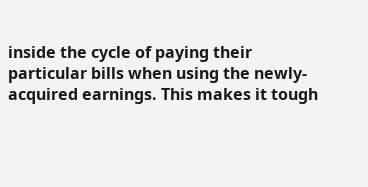inside the cycle of paying their particular bills when using the newly-acquired earnings. This makes it tough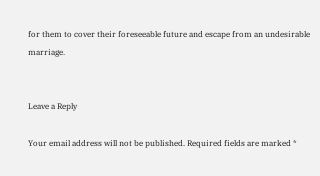for them to cover their foreseeable future and escape from an undesirable marriage.


Leave a Reply

Your email address will not be published. Required fields are marked *